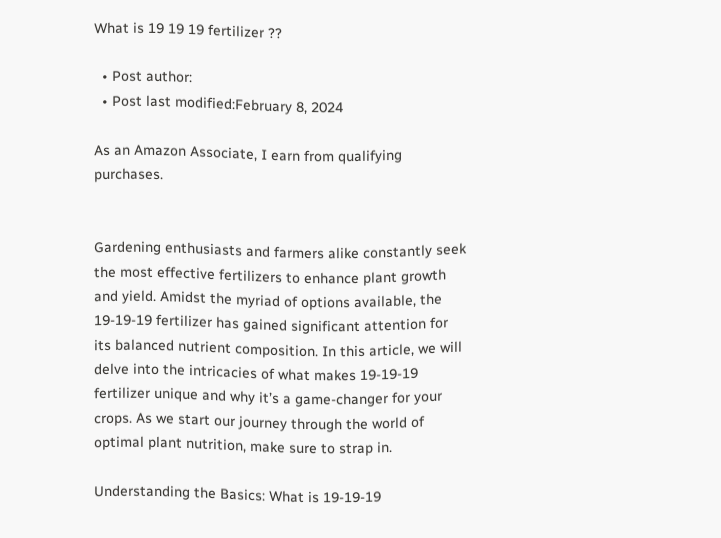What is 19 19 19 fertilizer ??

  • Post author:
  • Post last modified:February 8, 2024

As an Amazon Associate, I earn from qualifying purchases.


Gardening enthusiasts and farmers alike constantly seek the most effective fertilizers to enhance plant growth and yield. Amidst the myriad of options available, the 19-19-19 fertilizer has gained significant attention for its balanced nutrient composition. In this article, we will delve into the intricacies of what makes 19-19-19 fertilizer unique and why it’s a game-changer for your crops. As we start our journey through the world of optimal plant nutrition, make sure to strap in.

Understanding the Basics: What is 19-19-19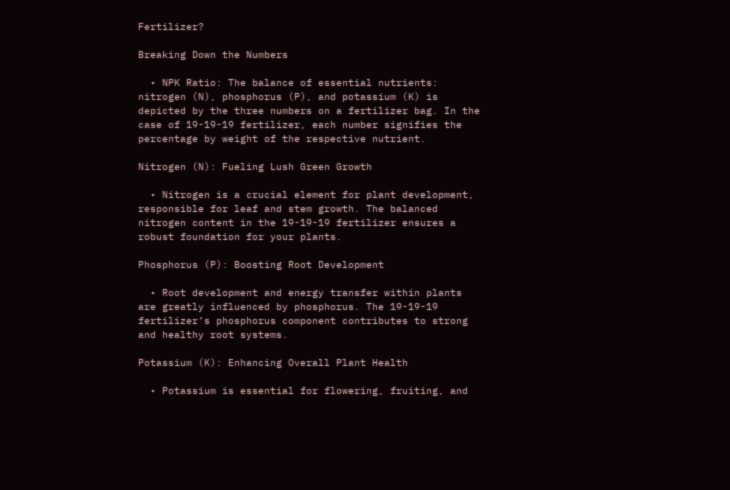Fertilizer?

Breaking Down the Numbers

  • NPK Ratio: The balance of essential nutrients: nitrogen (N), phosphorus (P), and potassium (K) is depicted by the three numbers on a fertilizer bag. In the case of 19-19-19 fertilizer, each number signifies the percentage by weight of the respective nutrient.

Nitrogen (N): Fueling Lush Green Growth

  • Nitrogen is a crucial element for plant development, responsible for leaf and stem growth. The balanced nitrogen content in the 19-19-19 fertilizer ensures a robust foundation for your plants.

Phosphorus (P): Boosting Root Development

  • Root development and energy transfer within plants are greatly influenced by phosphorus. The 19-19-19 fertilizer’s phosphorus component contributes to strong and healthy root systems.

Potassium (K): Enhancing Overall Plant Health

  • Potassium is essential for flowering, fruiting, and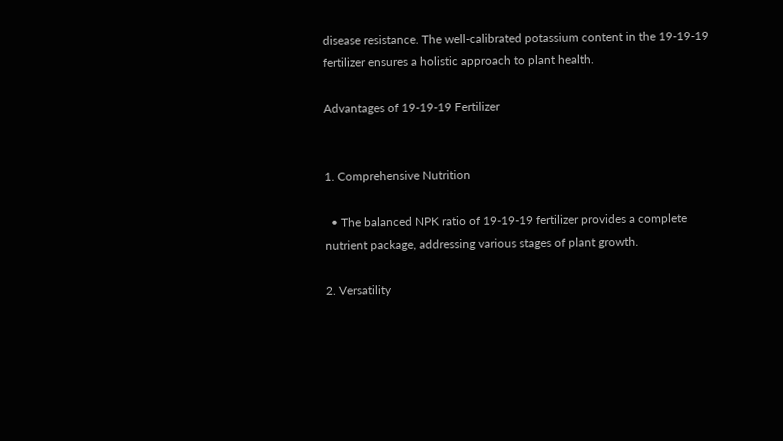disease resistance. The well-calibrated potassium content in the 19-19-19 fertilizer ensures a holistic approach to plant health.

Advantages of 19-19-19 Fertilizer


1. Comprehensive Nutrition

  • The balanced NPK ratio of 19-19-19 fertilizer provides a complete nutrient package, addressing various stages of plant growth.

2. Versatility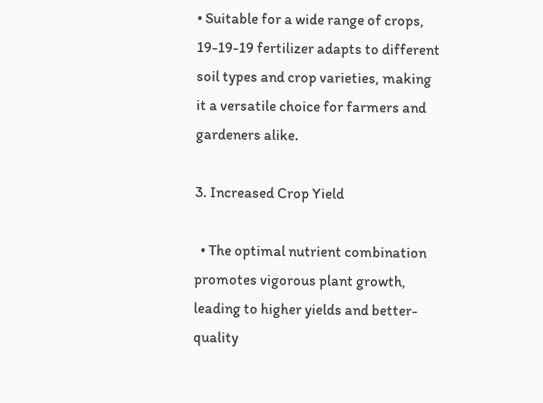• Suitable for a wide range of crops, 19-19-19 fertilizer adapts to different soil types and crop varieties, making it a versatile choice for farmers and gardeners alike.

3. Increased Crop Yield

  • The optimal nutrient combination promotes vigorous plant growth, leading to higher yields and better-quality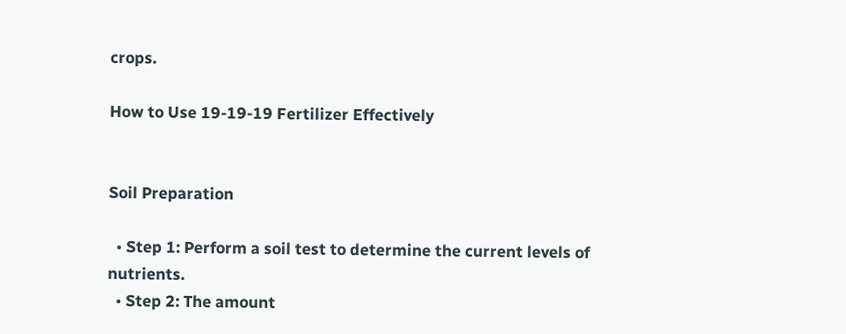crops.

How to Use 19-19-19 Fertilizer Effectively


Soil Preparation

  • Step 1: Perform a soil test to determine the current levels of nutrients.
  • Step 2: The amount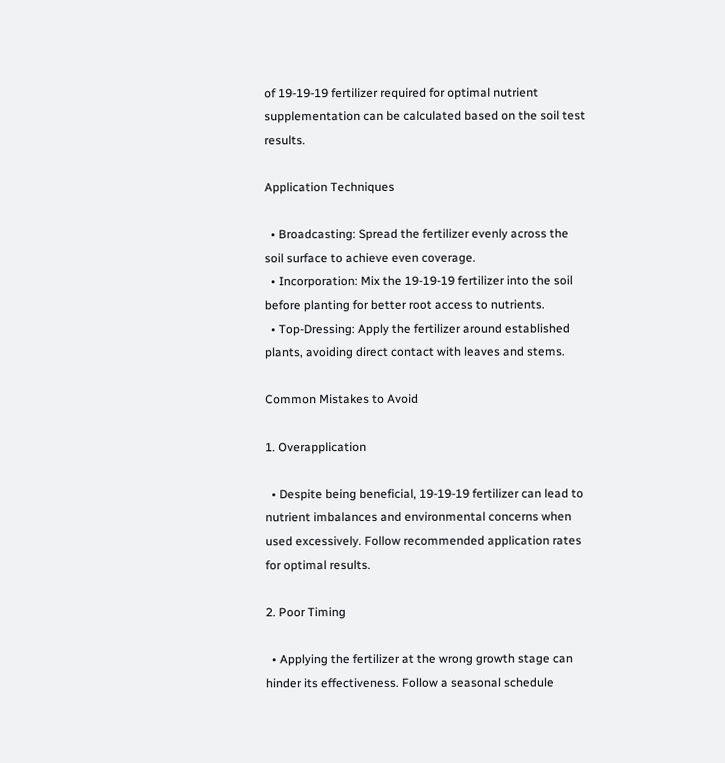of 19-19-19 fertilizer required for optimal nutrient supplementation can be calculated based on the soil test results.

Application Techniques

  • Broadcasting: Spread the fertilizer evenly across the soil surface to achieve even coverage.
  • Incorporation: Mix the 19-19-19 fertilizer into the soil before planting for better root access to nutrients.
  • Top-Dressing: Apply the fertilizer around established plants, avoiding direct contact with leaves and stems.

Common Mistakes to Avoid

1. Overapplication

  • Despite being beneficial, 19-19-19 fertilizer can lead to nutrient imbalances and environmental concerns when used excessively. Follow recommended application rates for optimal results.

2. Poor Timing

  • Applying the fertilizer at the wrong growth stage can hinder its effectiveness. Follow a seasonal schedule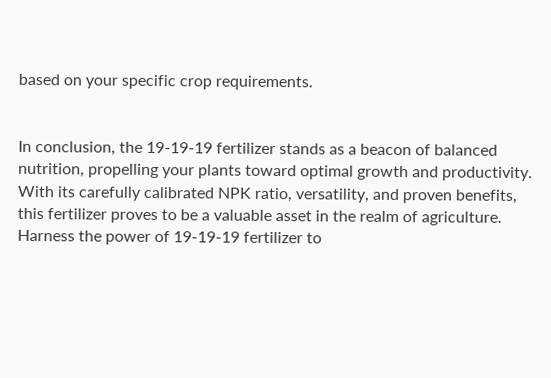based on your specific crop requirements.


In conclusion, the 19-19-19 fertilizer stands as a beacon of balanced nutrition, propelling your plants toward optimal growth and productivity. With its carefully calibrated NPK ratio, versatility, and proven benefits, this fertilizer proves to be a valuable asset in the realm of agriculture. Harness the power of 19-19-19 fertilizer to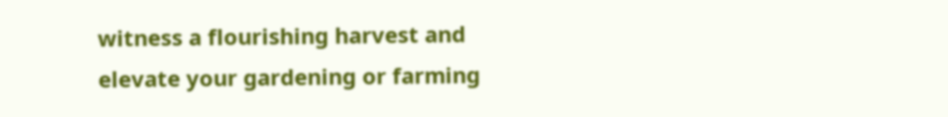witness a flourishing harvest and elevate your gardening or farming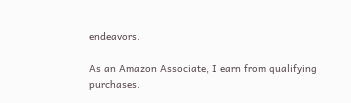endeavors.

As an Amazon Associate, I earn from qualifying purchases.